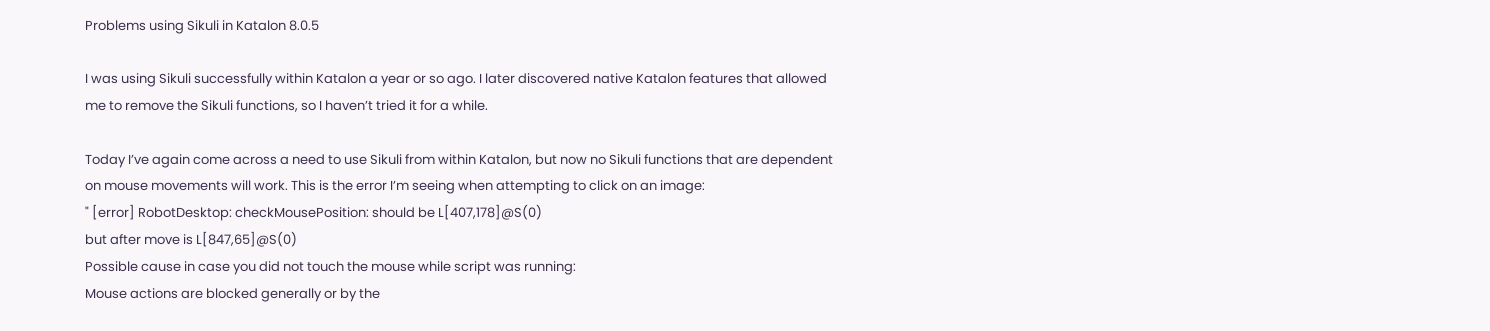Problems using Sikuli in Katalon 8.0.5

I was using Sikuli successfully within Katalon a year or so ago. I later discovered native Katalon features that allowed me to remove the Sikuli functions, so I haven’t tried it for a while.

Today I’ve again come across a need to use Sikuli from within Katalon, but now no Sikuli functions that are dependent on mouse movements will work. This is the error I’m seeing when attempting to click on an image:
" [error] RobotDesktop: checkMousePosition: should be L[407,178]@S(0)
but after move is L[847,65]@S(0)
Possible cause in case you did not touch the mouse while script was running:
Mouse actions are blocked generally or by the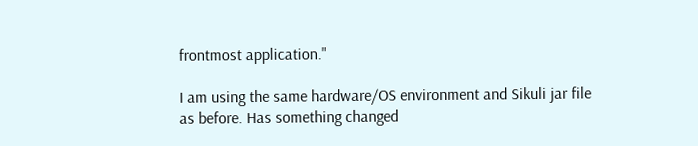frontmost application."

I am using the same hardware/OS environment and Sikuli jar file as before. Has something changed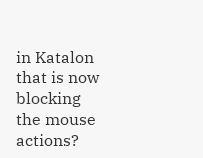in Katalon that is now blocking the mouse actions?